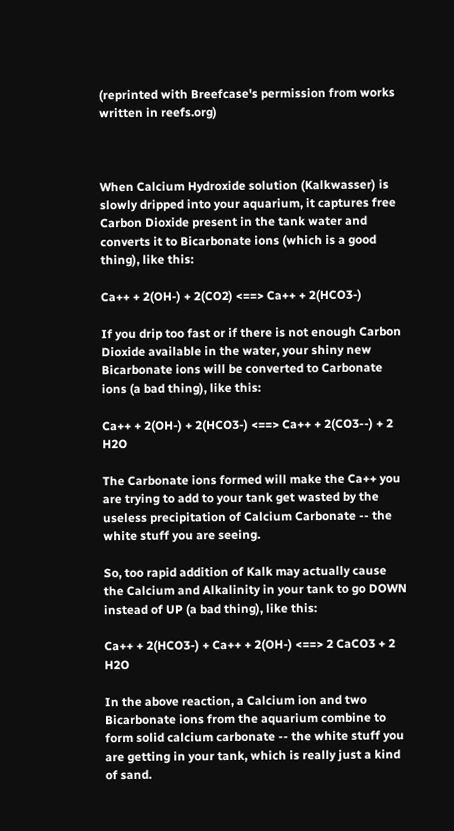(reprinted with Breefcase's permission from works written in reefs.org)



When Calcium Hydroxide solution (Kalkwasser) is slowly dripped into your aquarium, it captures free Carbon Dioxide present in the tank water and converts it to Bicarbonate ions (which is a good thing), like this:

Ca++ + 2(OH-) + 2(CO2) <==> Ca++ + 2(HCO3-)

If you drip too fast or if there is not enough Carbon Dioxide available in the water, your shiny new Bicarbonate ions will be converted to Carbonate ions (a bad thing), like this:

Ca++ + 2(OH-) + 2(HCO3-) <==> Ca++ + 2(CO3--) + 2 H2O

The Carbonate ions formed will make the Ca++ you are trying to add to your tank get wasted by the useless precipitation of Calcium Carbonate -- the white stuff you are seeing.

So, too rapid addition of Kalk may actually cause the Calcium and Alkalinity in your tank to go DOWN instead of UP (a bad thing), like this:

Ca++ + 2(HCO3-) + Ca++ + 2(OH-) <==> 2 CaCO3 + 2 H2O

In the above reaction, a Calcium ion and two Bicarbonate ions from the aquarium combine to form solid calcium carbonate -- the white stuff you are getting in your tank, which is really just a kind of sand.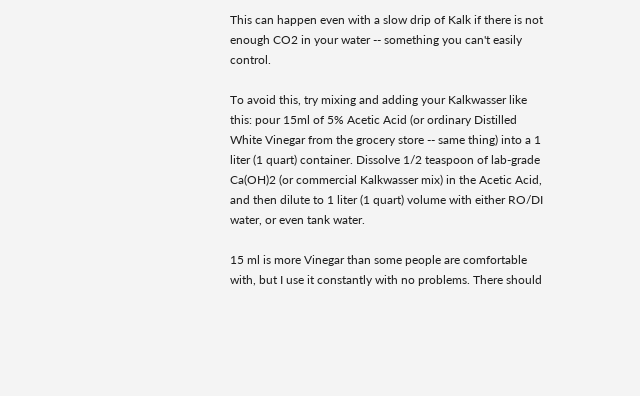This can happen even with a slow drip of Kalk if there is not enough CO2 in your water -- something you can't easily control.

To avoid this, try mixing and adding your Kalkwasser like this: pour 15ml of 5% Acetic Acid (or ordinary Distilled White Vinegar from the grocery store -- same thing) into a 1 liter (1 quart) container. Dissolve 1/2 teaspoon of lab-grade Ca(OH)2 (or commercial Kalkwasser mix) in the Acetic Acid, and then dilute to 1 liter (1 quart) volume with either RO/DI water, or even tank water.

15 ml is more Vinegar than some people are comfortable with, but I use it constantly with no problems. There should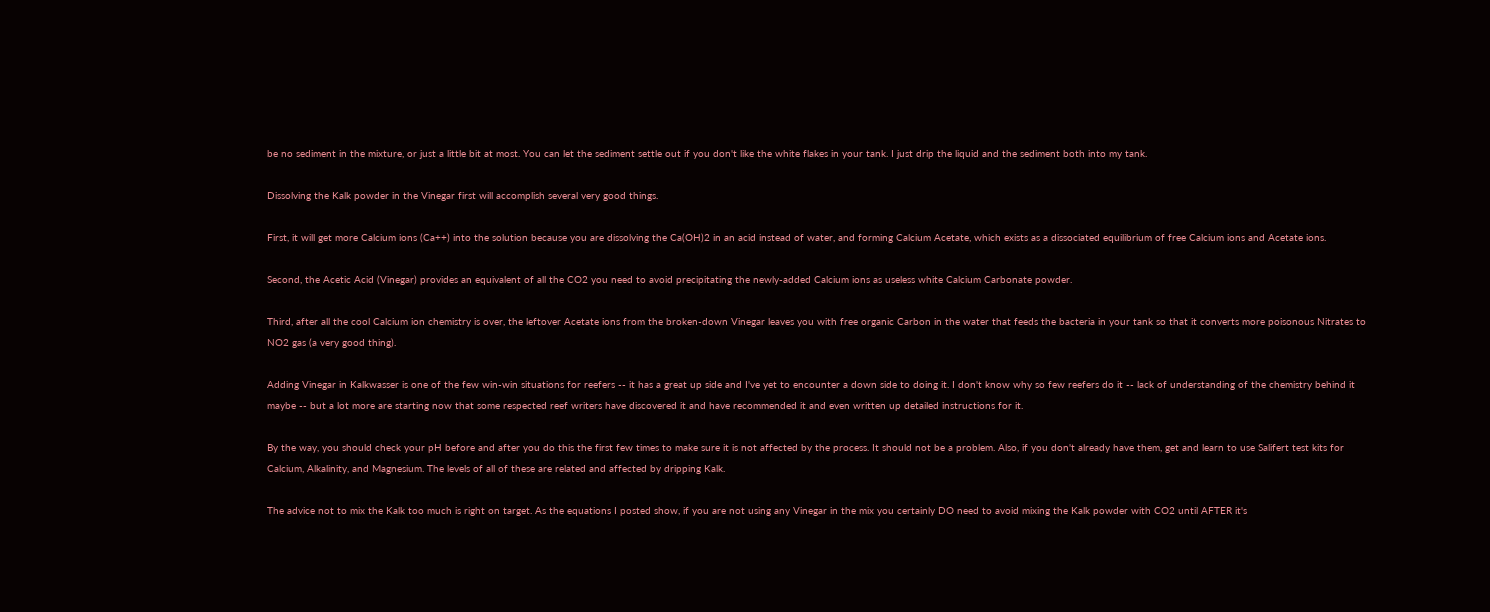be no sediment in the mixture, or just a little bit at most. You can let the sediment settle out if you don't like the white flakes in your tank. I just drip the liquid and the sediment both into my tank.

Dissolving the Kalk powder in the Vinegar first will accomplish several very good things.

First, it will get more Calcium ions (Ca++) into the solution because you are dissolving the Ca(OH)2 in an acid instead of water, and forming Calcium Acetate, which exists as a dissociated equilibrium of free Calcium ions and Acetate ions.

Second, the Acetic Acid (Vinegar) provides an equivalent of all the CO2 you need to avoid precipitating the newly-added Calcium ions as useless white Calcium Carbonate powder.

Third, after all the cool Calcium ion chemistry is over, the leftover Acetate ions from the broken-down Vinegar leaves you with free organic Carbon in the water that feeds the bacteria in your tank so that it converts more poisonous Nitrates to NO2 gas (a very good thing).

Adding Vinegar in Kalkwasser is one of the few win-win situations for reefers -- it has a great up side and I've yet to encounter a down side to doing it. I don't know why so few reefers do it -- lack of understanding of the chemistry behind it maybe -- but a lot more are starting now that some respected reef writers have discovered it and have recommended it and even written up detailed instructions for it.

By the way, you should check your pH before and after you do this the first few times to make sure it is not affected by the process. It should not be a problem. Also, if you don't already have them, get and learn to use Salifert test kits for Calcium, Alkalinity, and Magnesium. The levels of all of these are related and affected by dripping Kalk.

The advice not to mix the Kalk too much is right on target. As the equations I posted show, if you are not using any Vinegar in the mix you certainly DO need to avoid mixing the Kalk powder with CO2 until AFTER it's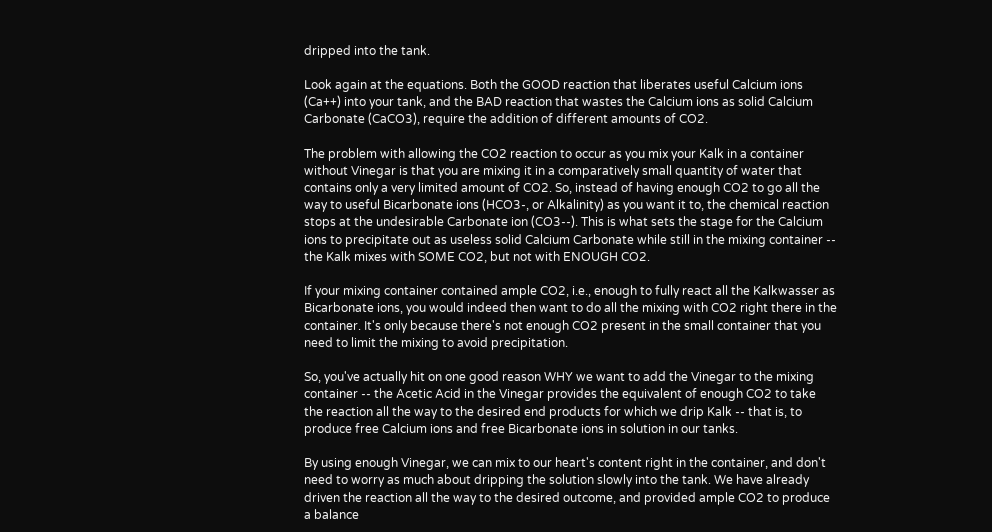dripped into the tank.

Look again at the equations. Both the GOOD reaction that liberates useful Calcium ions (Ca++) into your tank, and the BAD reaction that wastes the Calcium ions as solid Calcium Carbonate (CaCO3), require the addition of different amounts of CO2.

The problem with allowing the CO2 reaction to occur as you mix your Kalk in a container without Vinegar is that you are mixing it in a comparatively small quantity of water that contains only a very limited amount of CO2. So, instead of having enough CO2 to go all the way to useful Bicarbonate ions (HCO3-, or Alkalinity) as you want it to, the chemical reaction stops at the undesirable Carbonate ion (CO3--). This is what sets the stage for the Calcium ions to precipitate out as useless solid Calcium Carbonate while still in the mixing container -- the Kalk mixes with SOME CO2, but not with ENOUGH CO2.

If your mixing container contained ample CO2, i.e., enough to fully react all the Kalkwasser as Bicarbonate ions, you would indeed then want to do all the mixing with CO2 right there in the container. It's only because there's not enough CO2 present in the small container that you need to limit the mixing to avoid precipitation.

So, you've actually hit on one good reason WHY we want to add the Vinegar to the mixing container -- the Acetic Acid in the Vinegar provides the equivalent of enough CO2 to take the reaction all the way to the desired end products for which we drip Kalk -- that is, to produce free Calcium ions and free Bicarbonate ions in solution in our tanks.

By using enough Vinegar, we can mix to our heart's content right in the container, and don't need to worry as much about dripping the solution slowly into the tank. We have already driven the reaction all the way to the desired outcome, and provided ample CO2 to produce a balance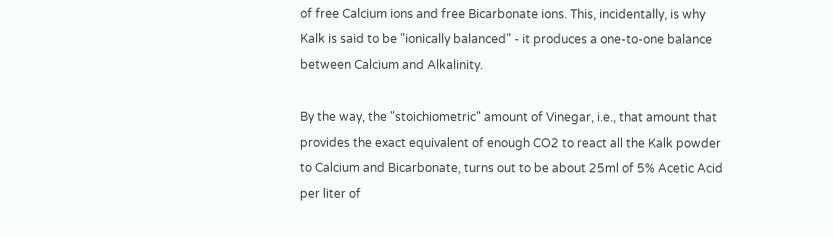of free Calcium ions and free Bicarbonate ions. This, incidentally, is why Kalk is said to be "ionically balanced" - it produces a one-to-one balance between Calcium and Alkalinity.

By the way, the "stoichiometric" amount of Vinegar, i.e., that amount that provides the exact equivalent of enough CO2 to react all the Kalk powder to Calcium and Bicarbonate, turns out to be about 25ml of 5% Acetic Acid per liter of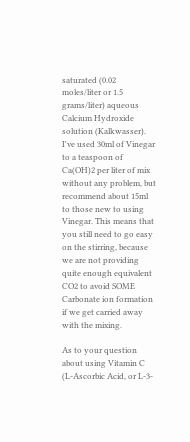saturated (0.02 moles/liter or 1.5 grams/liter) aqueous Calcium Hydroxide solution (Kalkwasser). I've used 30ml of Vinegar to a teaspoon of Ca(OH)2 per liter of mix without any problem, but recommend about 15ml to those new to using Vinegar. This means that you still need to go easy on the stirring, because we are not providing quite enough equivalent CO2 to avoid SOME Carbonate ion formation if we get carried away with the mixing.

As to your question about using Vitamin C (L-Ascorbic Acid, or L-3-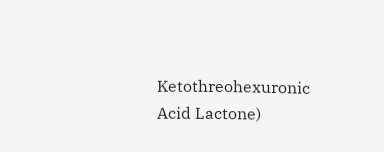Ketothreohexuronic Acid Lactone)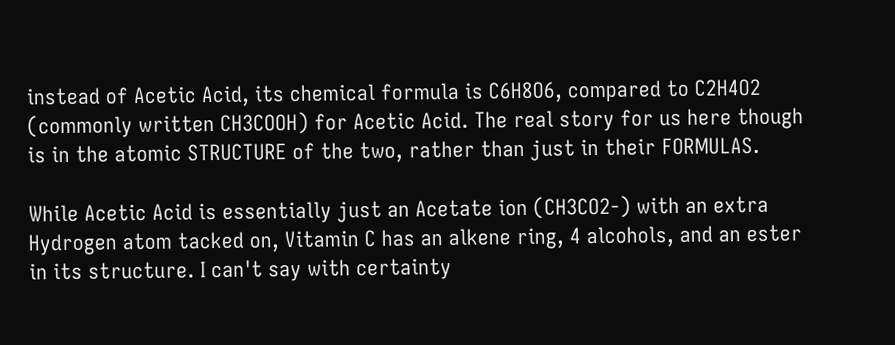instead of Acetic Acid, its chemical formula is C6H8O6, compared to C2H4O2 (commonly written CH3COOH) for Acetic Acid. The real story for us here though is in the atomic STRUCTURE of the two, rather than just in their FORMULAS.

While Acetic Acid is essentially just an Acetate ion (CH3CO2-) with an extra Hydrogen atom tacked on, Vitamin C has an alkene ring, 4 alcohols, and an ester in its structure. I can't say with certainty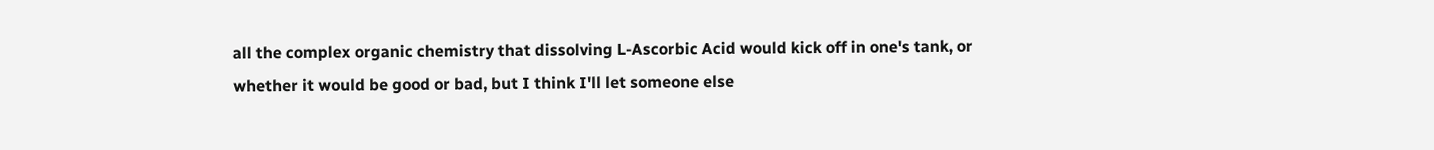all the complex organic chemistry that dissolving L-Ascorbic Acid would kick off in one's tank, or whether it would be good or bad, but I think I'll let someone else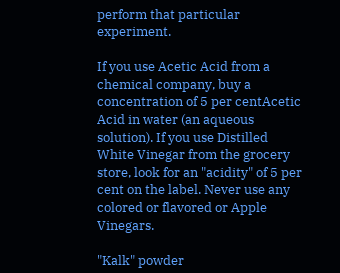perform that particular experiment.

If you use Acetic Acid from a chemical company, buy a concentration of 5 per centAcetic Acid in water (an aqueous solution). If you use Distilled White Vinegar from the grocery store, look for an "acidity" of 5 per cent on the label. Never use any colored or flavored or Apple Vinegars.

"Kalk" powder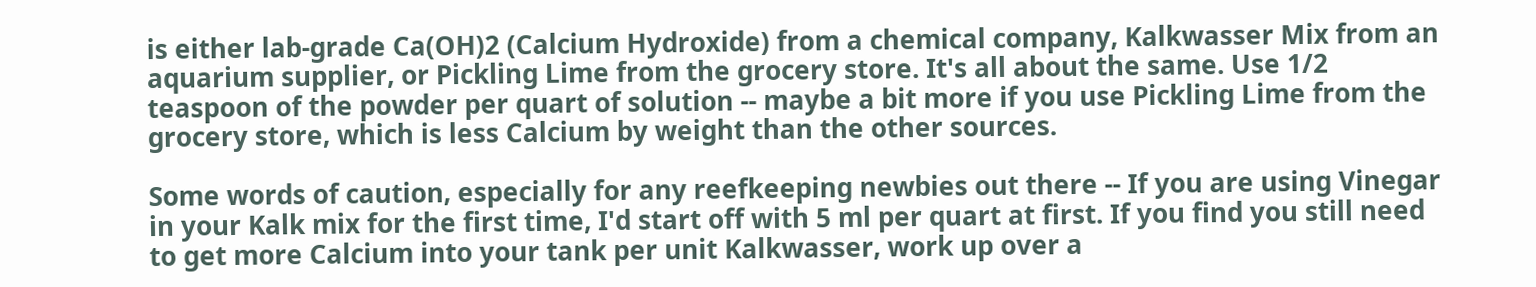is either lab-grade Ca(OH)2 (Calcium Hydroxide) from a chemical company, Kalkwasser Mix from an aquarium supplier, or Pickling Lime from the grocery store. It's all about the same. Use 1/2 teaspoon of the powder per quart of solution -- maybe a bit more if you use Pickling Lime from the grocery store, which is less Calcium by weight than the other sources.

Some words of caution, especially for any reefkeeping newbies out there -- If you are using Vinegar in your Kalk mix for the first time, I'd start off with 5 ml per quart at first. If you find you still need to get more Calcium into your tank per unit Kalkwasser, work up over a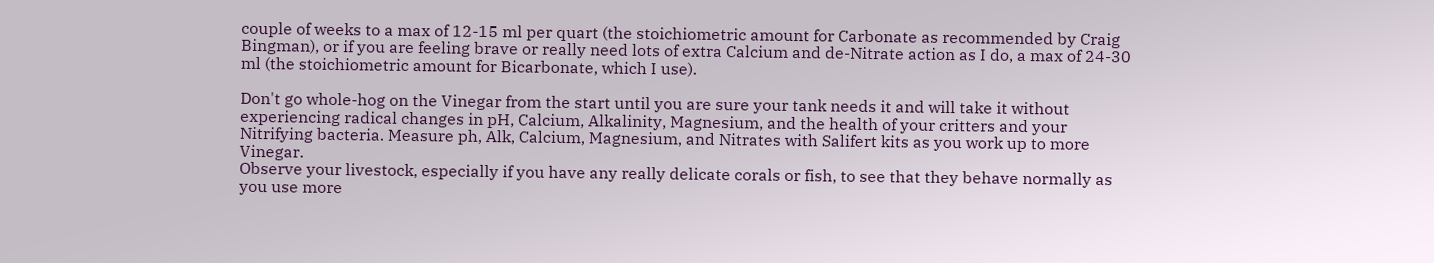couple of weeks to a max of 12-15 ml per quart (the stoichiometric amount for Carbonate as recommended by Craig Bingman), or if you are feeling brave or really need lots of extra Calcium and de-Nitrate action as I do, a max of 24-30 ml (the stoichiometric amount for Bicarbonate, which I use).

Don't go whole-hog on the Vinegar from the start until you are sure your tank needs it and will take it without experiencing radical changes in pH, Calcium, Alkalinity, Magnesium, and the health of your critters and your Nitrifying bacteria. Measure ph, Alk, Calcium, Magnesium, and Nitrates with Salifert kits as you work up to more Vinegar.
Observe your livestock, especially if you have any really delicate corals or fish, to see that they behave normally as you use more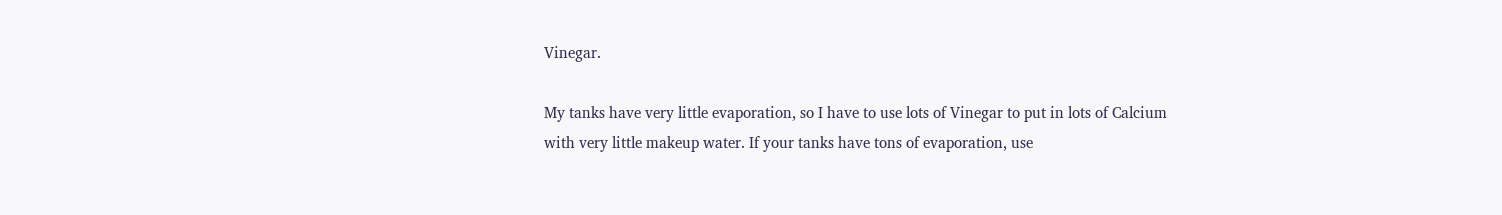Vinegar.

My tanks have very little evaporation, so I have to use lots of Vinegar to put in lots of Calcium with very little makeup water. If your tanks have tons of evaporation, use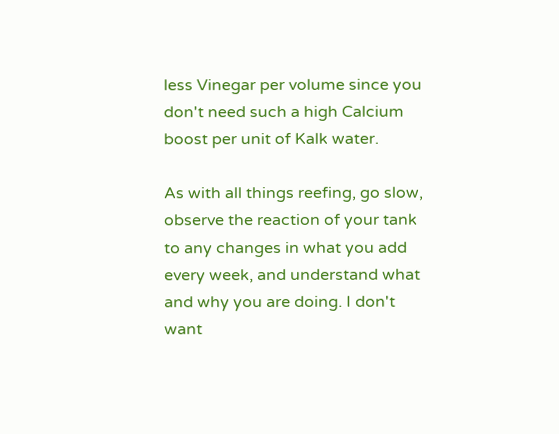less Vinegar per volume since you don't need such a high Calcium boost per unit of Kalk water.

As with all things reefing, go slow, observe the reaction of your tank to any changes in what you add every week, and understand what and why you are doing. I don't want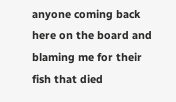anyone coming back here on the board and blaming me for their fish that died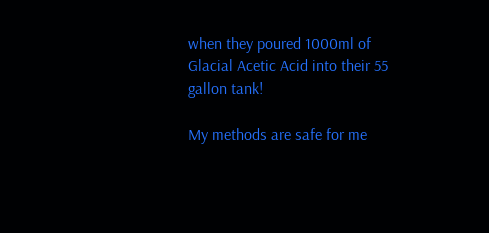when they poured 1000ml of Glacial Acetic Acid into their 55 gallon tank!

My methods are safe for me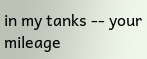in my tanks -- your mileage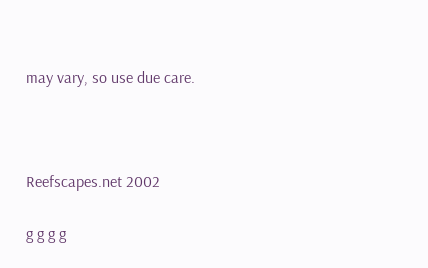may vary, so use due care.



Reefscapes.net 2002

g g g g